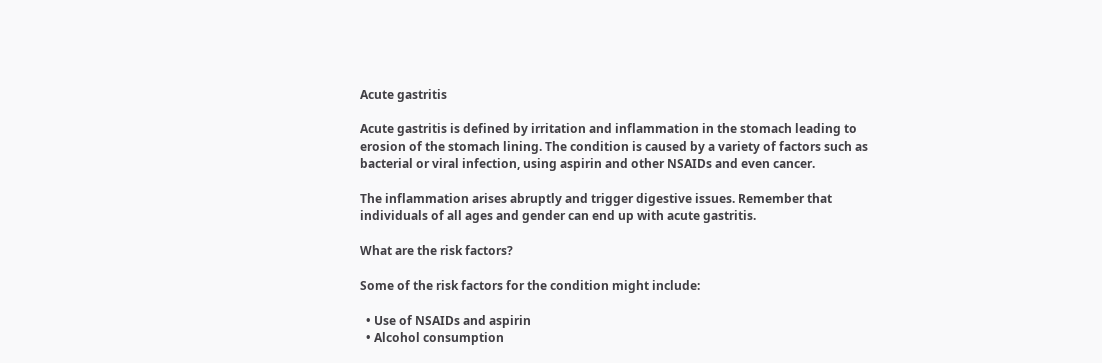Acute gastritis

Acute gastritis is defined by irritation and inflammation in the stomach leading to erosion of the stomach lining. The condition is caused by a variety of factors such as bacterial or viral infection, using aspirin and other NSAIDs and even cancer.

The inflammation arises abruptly and trigger digestive issues. Remember that individuals of all ages and gender can end up with acute gastritis.

What are the risk factors?

Some of the risk factors for the condition might include:

  • Use of NSAIDs and aspirin
  • Alcohol consumption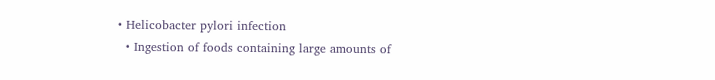• Helicobacter pylori infection
  • Ingestion of foods containing large amounts of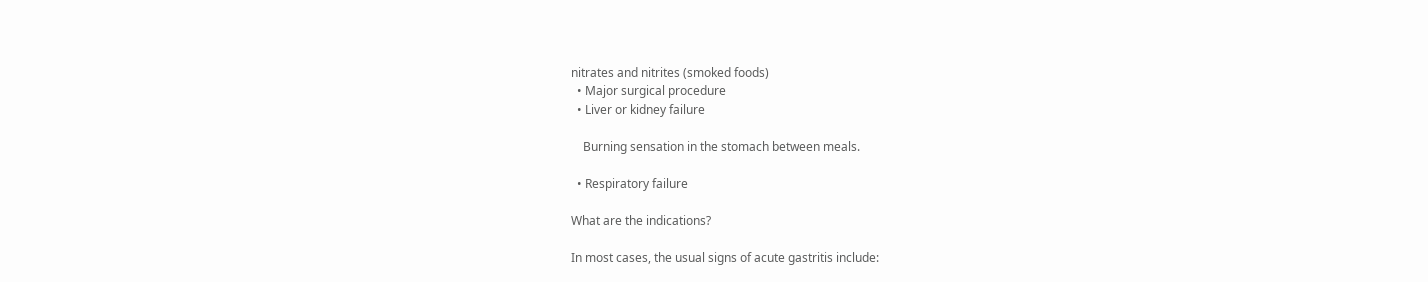nitrates and nitrites (smoked foods)
  • Major surgical procedure
  • Liver or kidney failure

    Burning sensation in the stomach between meals.

  • Respiratory failure

What are the indications?

In most cases, the usual signs of acute gastritis include: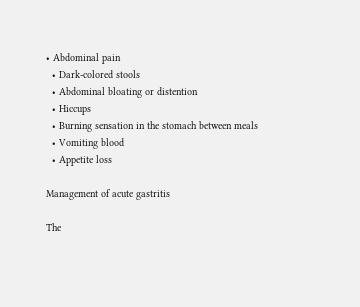• Abdominal pain
  • Dark-colored stools
  • Abdominal bloating or distention
  • Hiccups
  • Burning sensation in the stomach between meals
  • Vomiting blood
  • Appetite loss

Management of acute gastritis

The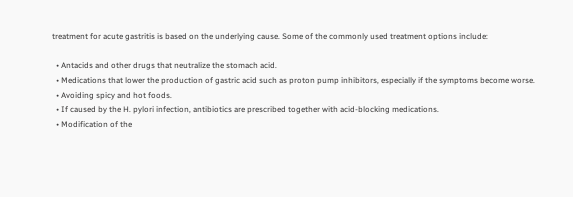treatment for acute gastritis is based on the underlying cause. Some of the commonly used treatment options include:

  • Antacids and other drugs that neutralize the stomach acid.
  • Medications that lower the production of gastric acid such as proton pump inhibitors, especially if the symptoms become worse.
  • Avoiding spicy and hot foods.
  • If caused by the H. pylori infection, antibiotics are prescribed together with acid-blocking medications.
  • Modification of the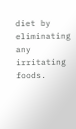diet by eliminating any irritating foods.